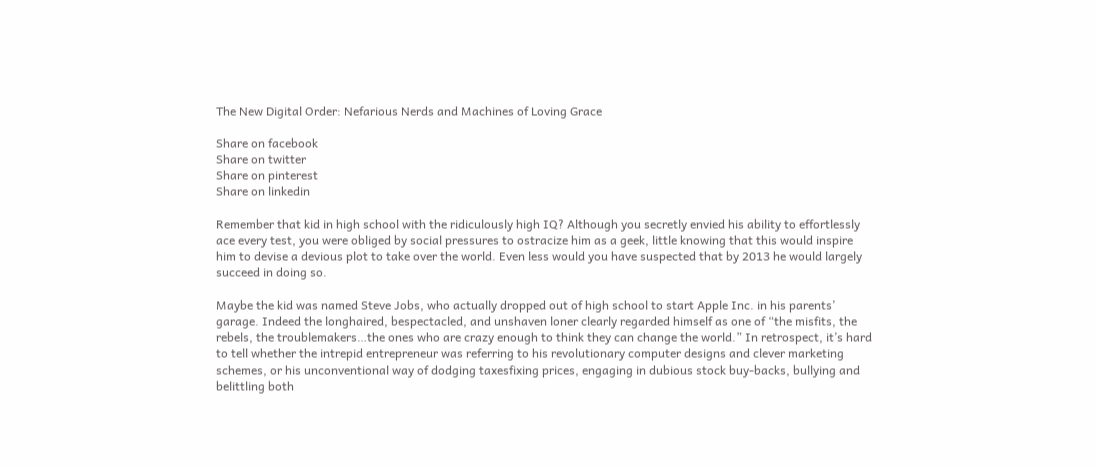The New Digital Order: Nefarious Nerds and Machines of Loving Grace

Share on facebook
Share on twitter
Share on pinterest
Share on linkedin

Remember that kid in high school with the ridiculously high IQ? Although you secretly envied his ability to effortlessly ace every test, you were obliged by social pressures to ostracize him as a geek, little knowing that this would inspire him to devise a devious plot to take over the world. Even less would you have suspected that by 2013 he would largely succeed in doing so.

Maybe the kid was named Steve Jobs, who actually dropped out of high school to start Apple Inc. in his parents’ garage. Indeed the longhaired, bespectacled, and unshaven loner clearly regarded himself as one of “the misfits, the rebels, the troublemakers…the ones who are crazy enough to think they can change the world.” In retrospect, it’s hard to tell whether the intrepid entrepreneur was referring to his revolutionary computer designs and clever marketing schemes, or his unconventional way of dodging taxesfixing prices, engaging in dubious stock buy-backs, bullying and belittling both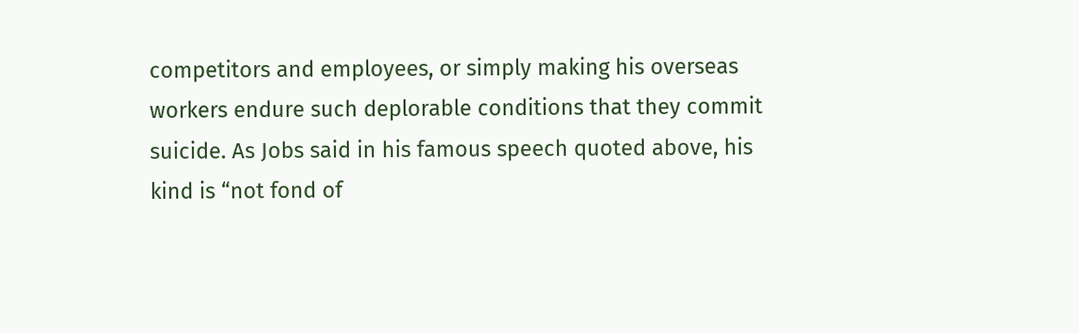competitors and employees, or simply making his overseas workers endure such deplorable conditions that they commit suicide. As Jobs said in his famous speech quoted above, his kind is “not fond of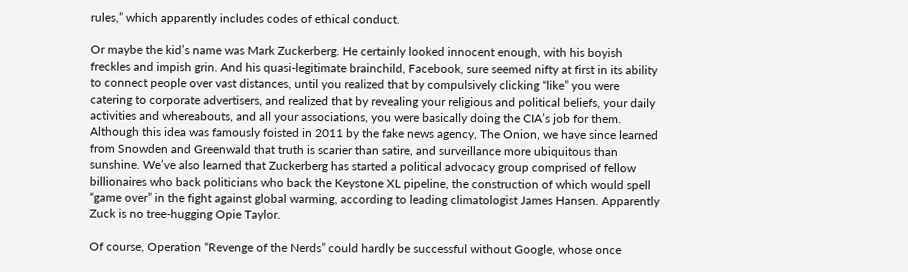rules,” which apparently includes codes of ethical conduct.

Or maybe the kid’s name was Mark Zuckerberg. He certainly looked innocent enough, with his boyish freckles and impish grin. And his quasi-legitimate brainchild, Facebook, sure seemed nifty at first in its ability to connect people over vast distances, until you realized that by compulsively clicking “like” you were catering to corporate advertisers, and realized that by revealing your religious and political beliefs, your daily activities and whereabouts, and all your associations, you were basically doing the CIA’s job for them. Although this idea was famously foisted in 2011 by the fake news agency, The Onion, we have since learned from Snowden and Greenwald that truth is scarier than satire, and surveillance more ubiquitous than sunshine. We’ve also learned that Zuckerberg has started a political advocacy group comprised of fellow billionaires who back politicians who back the Keystone XL pipeline, the construction of which would spell “game over” in the fight against global warming, according to leading climatologist James Hansen. Apparently Zuck is no tree-hugging Opie Taylor.

Of course, Operation “Revenge of the Nerds” could hardly be successful without Google, whose once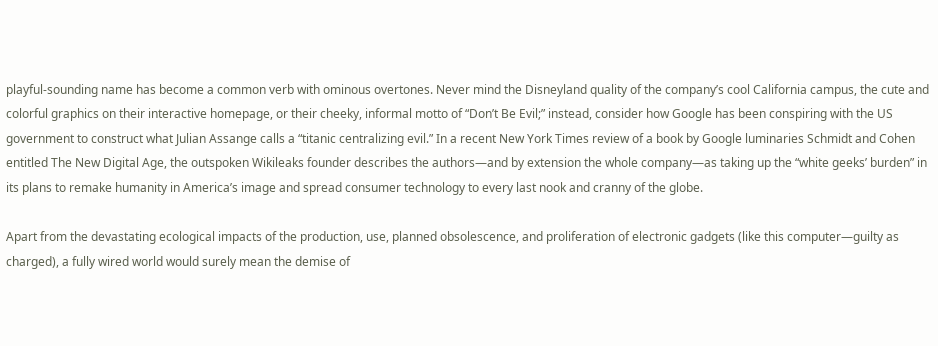playful-sounding name has become a common verb with ominous overtones. Never mind the Disneyland quality of the company’s cool California campus, the cute and colorful graphics on their interactive homepage, or their cheeky, informal motto of “Don’t Be Evil;” instead, consider how Google has been conspiring with the US government to construct what Julian Assange calls a “titanic centralizing evil.” In a recent New York Times review of a book by Google luminaries Schmidt and Cohen entitled The New Digital Age, the outspoken Wikileaks founder describes the authors—and by extension the whole company—as taking up the “white geeks’ burden” in its plans to remake humanity in America’s image and spread consumer technology to every last nook and cranny of the globe.

Apart from the devastating ecological impacts of the production, use, planned obsolescence, and proliferation of electronic gadgets (like this computer—guilty as charged), a fully wired world would surely mean the demise of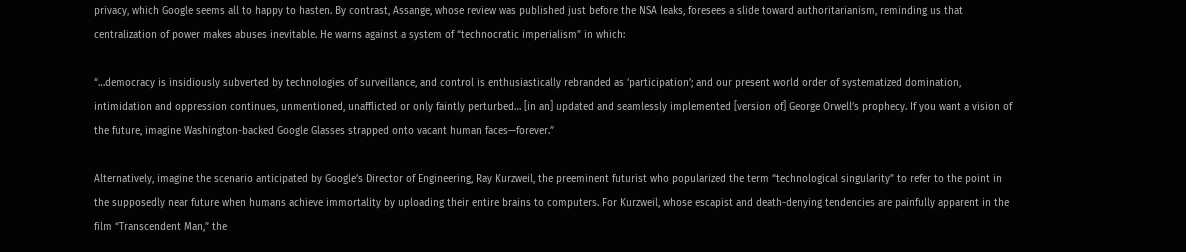privacy, which Google seems all to happy to hasten. By contrast, Assange, whose review was published just before the NSA leaks, foresees a slide toward authoritarianism, reminding us that centralization of power makes abuses inevitable. He warns against a system of “technocratic imperialism” in which:

“…democracy is insidiously subverted by technologies of surveillance, and control is enthusiastically rebranded as ‘participation’; and our present world order of systematized domination, intimidation and oppression continues, unmentioned, unafflicted or only faintly perturbed… [in an] updated and seamlessly implemented [version of] George Orwell’s prophecy. If you want a vision of the future, imagine Washington-backed Google Glasses strapped onto vacant human faces—forever.”

Alternatively, imagine the scenario anticipated by Google’s Director of Engineering, Ray Kurzweil, the preeminent futurist who popularized the term “technological singularity” to refer to the point in the supposedly near future when humans achieve immortality by uploading their entire brains to computers. For Kurzweil, whose escapist and death-denying tendencies are painfully apparent in the film “Transcendent Man,” the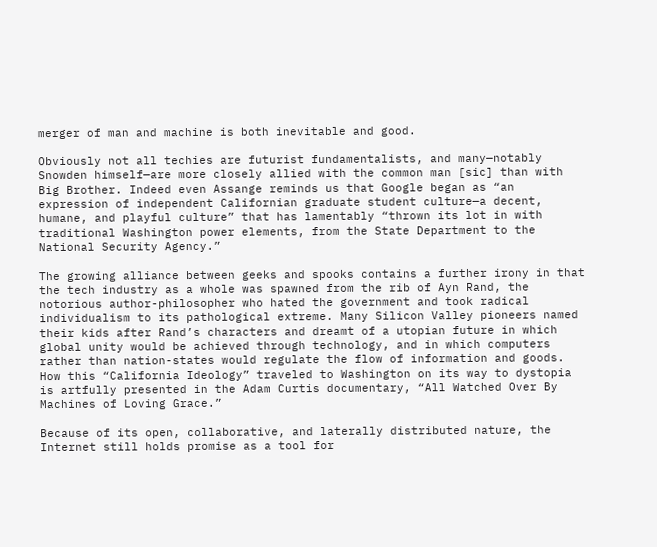merger of man and machine is both inevitable and good.

Obviously not all techies are futurist fundamentalists, and many—notably Snowden himself—are more closely allied with the common man [sic] than with Big Brother. Indeed even Assange reminds us that Google began as “an expression of independent Californian graduate student culture—a decent, humane, and playful culture” that has lamentably “thrown its lot in with traditional Washington power elements, from the State Department to the National Security Agency.”

The growing alliance between geeks and spooks contains a further irony in that the tech industry as a whole was spawned from the rib of Ayn Rand, the notorious author-philosopher who hated the government and took radical individualism to its pathological extreme. Many Silicon Valley pioneers named their kids after Rand’s characters and dreamt of a utopian future in which global unity would be achieved through technology, and in which computers rather than nation-states would regulate the flow of information and goods. How this “California Ideology” traveled to Washington on its way to dystopia is artfully presented in the Adam Curtis documentary, “All Watched Over By Machines of Loving Grace.”

Because of its open, collaborative, and laterally distributed nature, the Internet still holds promise as a tool for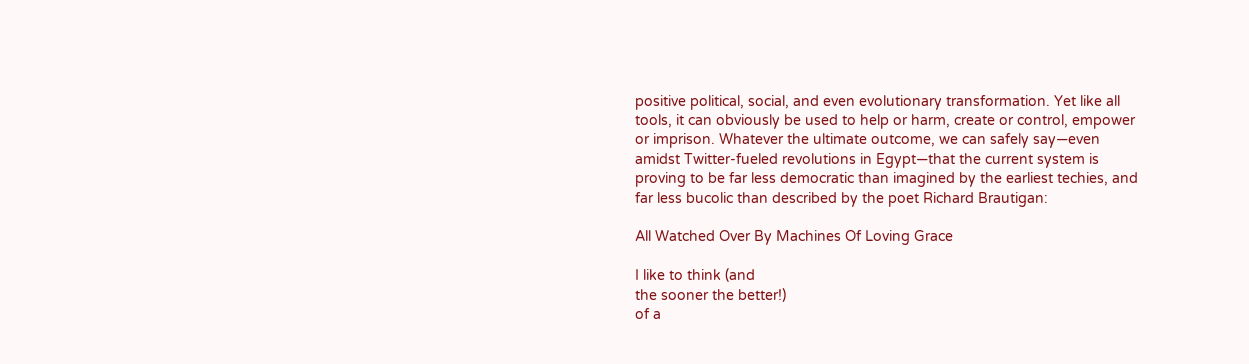positive political, social, and even evolutionary transformation. Yet like all tools, it can obviously be used to help or harm, create or control, empower or imprison. Whatever the ultimate outcome, we can safely say—even amidst Twitter-fueled revolutions in Egypt—that the current system is proving to be far less democratic than imagined by the earliest techies, and far less bucolic than described by the poet Richard Brautigan:

All Watched Over By Machines Of Loving Grace

I like to think (and
the sooner the better!)
of a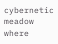cybernetic meadow
where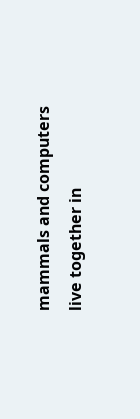mammals and computers
live together in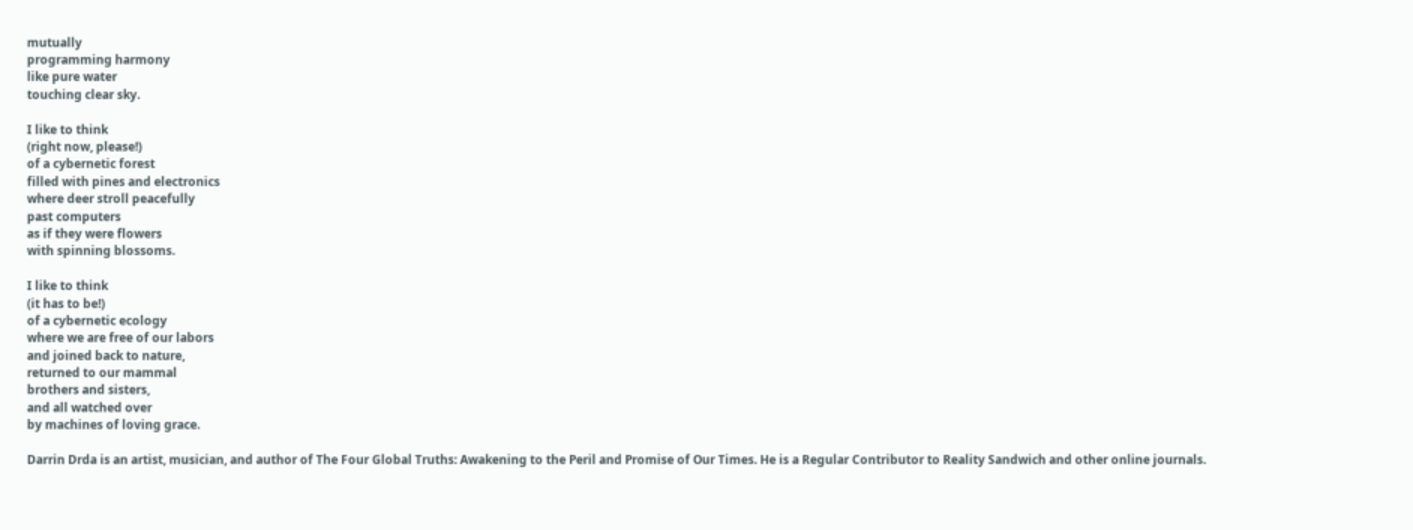mutually
programming harmony
like pure water
touching clear sky.

I like to think
(right now, please!)
of a cybernetic forest
filled with pines and electronics
where deer stroll peacefully
past computers
as if they were flowers
with spinning blossoms.

I like to think
(it has to be!)
of a cybernetic ecology
where we are free of our labors
and joined back to nature,
returned to our mammal
brothers and sisters,
and all watched over
by machines of loving grace.

Darrin Drda is an artist, musician, and author of The Four Global Truths: Awakening to the Peril and Promise of Our Times. He is a Regular Contributor to Reality Sandwich and other online journals.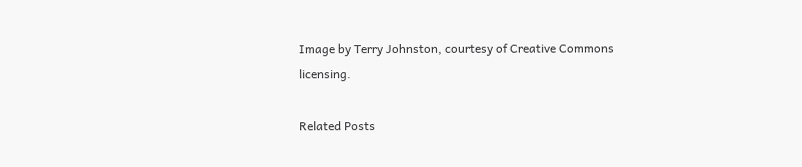Image by Terry Johnston, courtesy of Creative Commons licensing.

Related Posts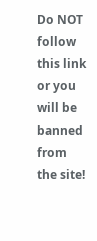Do NOT follow this link or you will be banned from the site!